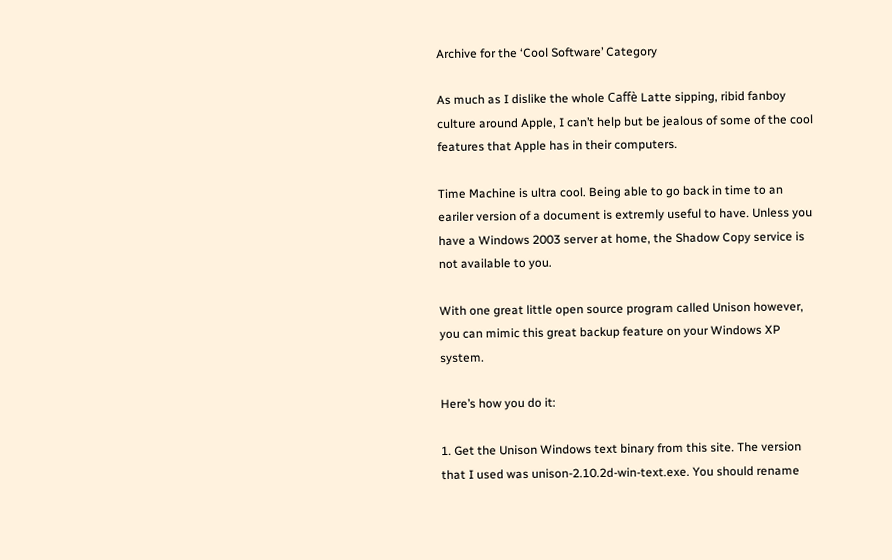Archive for the ‘Cool Software’ Category

As much as I dislike the whole Caffè Latte sipping, ribid fanboy culture around Apple, I can’t help but be jealous of some of the cool features that Apple has in their computers.

Time Machine is ultra cool. Being able to go back in time to an eariler version of a document is extremly useful to have. Unless you have a Windows 2003 server at home, the Shadow Copy service is not available to you.

With one great little open source program called Unison however, you can mimic this great backup feature on your Windows XP system.

Here’s how you do it:

1. Get the Unison Windows text binary from this site. The version that I used was unison-2.10.2d-win-text.exe. You should rename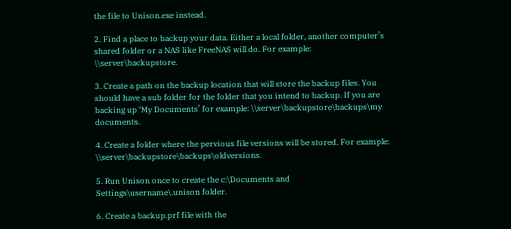the file to Unison.exe instead.

2. Find a place to backup your data. Either a local folder, another computer’s shared folder or a NAS like FreeNAS will do. For example: \\server\backupstore.

3. Create a path on the backup location that will store the backup files. You should have a sub folder for the folder that you intend to backup. If you are backing up ‘My Documents’ for example: \\server\backupstore\backups\my documents.

4. Create a folder where the pervious file versions will be stored. For example: \\server\backupstore\backups\oldversions.

5. Run Unison once to create the c:\Documents and Settings\username\.unison folder.

6. Create a backup.prf file with the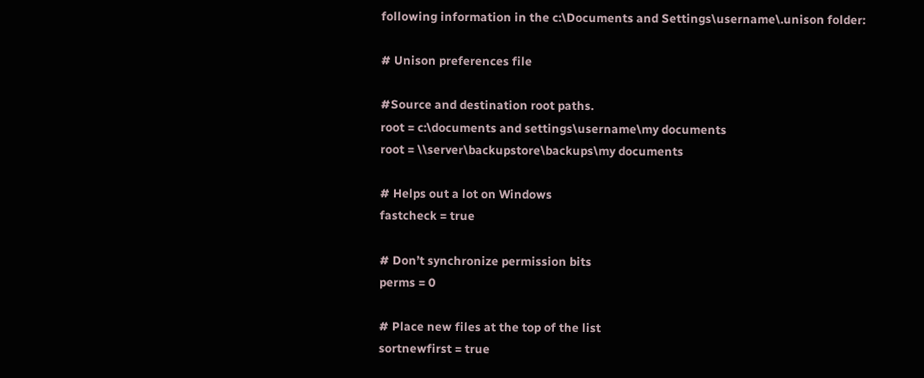following information in the c:\Documents and Settings\username\.unison folder:

# Unison preferences file

#Source and destination root paths.
root = c:\documents and settings\username\my documents
root = \\server\backupstore\backups\my documents

# Helps out a lot on Windows
fastcheck = true

# Don’t synchronize permission bits
perms = 0

# Place new files at the top of the list
sortnewfirst = true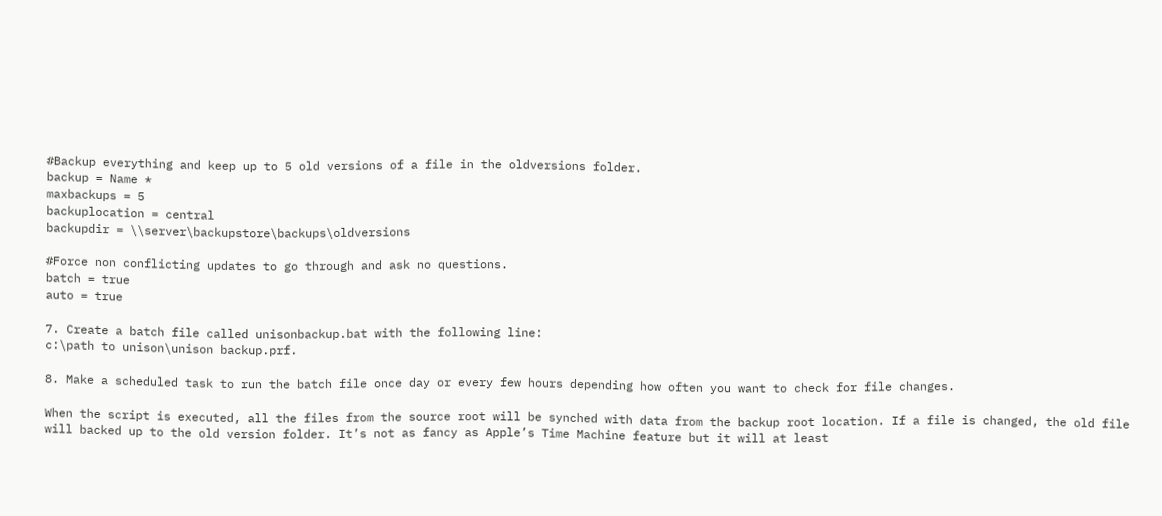#Backup everything and keep up to 5 old versions of a file in the oldversions folder.
backup = Name *
maxbackups = 5
backuplocation = central
backupdir = \\server\backupstore\backups\oldversions

#Force non conflicting updates to go through and ask no questions.
batch = true
auto = true

7. Create a batch file called unisonbackup.bat with the following line:
c:\path to unison\unison backup.prf.

8. Make a scheduled task to run the batch file once day or every few hours depending how often you want to check for file changes.

When the script is executed, all the files from the source root will be synched with data from the backup root location. If a file is changed, the old file will backed up to the old version folder. It’s not as fancy as Apple’s Time Machine feature but it will at least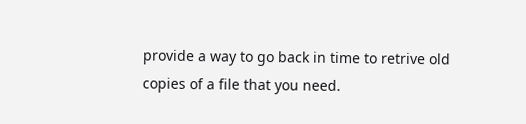provide a way to go back in time to retrive old copies of a file that you need.